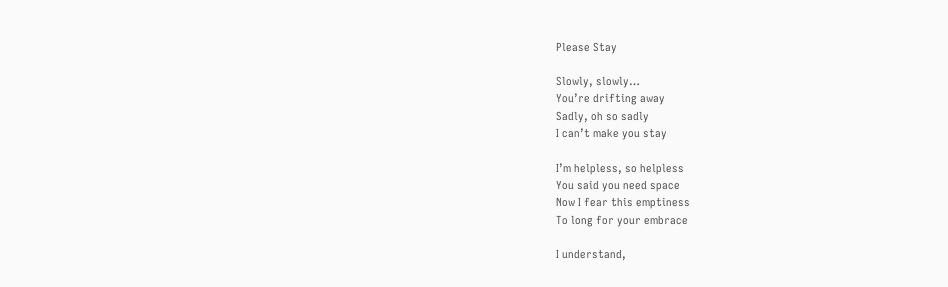Please Stay

Slowly, slowly…
You’re drifting away
Sadly, oh so sadly
I can’t make you stay

I’m helpless, so helpless
You said you need space
Now I fear this emptiness
To long for your embrace

I understand,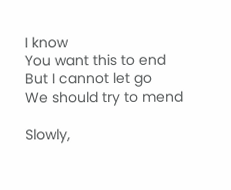I know
You want this to end
But I cannot let go
We should try to mend

Slowly,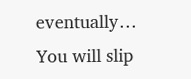eventually…
You will slip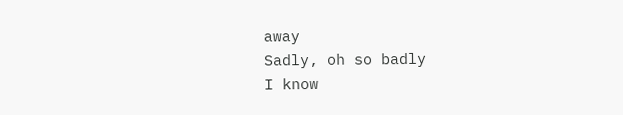away
Sadly, oh so badly
I know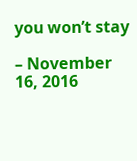you won’t stay

– November 16, 2016